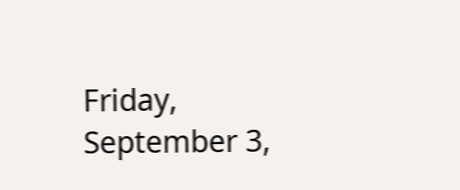Friday, September 3,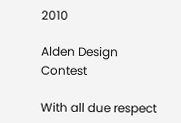2010

Alden Design Contest

With all due respect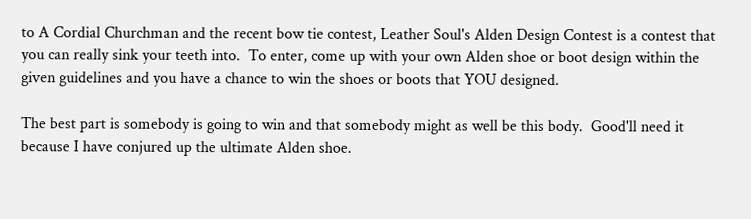to A Cordial Churchman and the recent bow tie contest, Leather Soul's Alden Design Contest is a contest that you can really sink your teeth into.  To enter, come up with your own Alden shoe or boot design within the given guidelines and you have a chance to win the shoes or boots that YOU designed.

The best part is somebody is going to win and that somebody might as well be this body.  Good'll need it because I have conjured up the ultimate Alden shoe.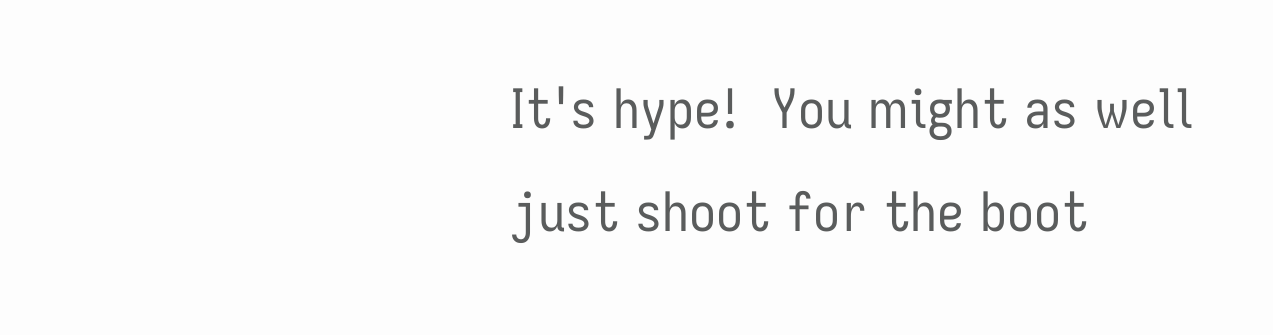It's hype!  You might as well just shoot for the boot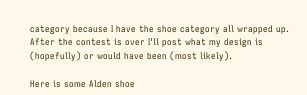category because I have the shoe category all wrapped up.  After the contest is over I'll post what my design is (hopefully) or would have been (most likely).

Here is some Alden shoe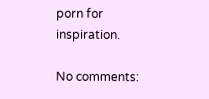porn for inspiration.

No comments: